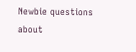Newbie questions about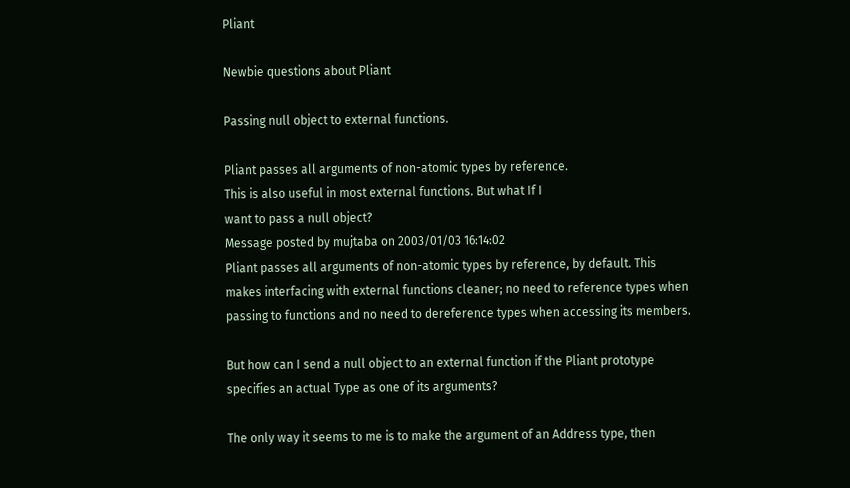Pliant

Newbie questions about Pliant

Passing null object to external functions.

Pliant passes all arguments of non-atomic types by reference.
This is also useful in most external functions. But what If I
want to pass a null object?
Message posted by mujtaba on 2003/01/03 16:14:02
Pliant passes all arguments of non-atomic types by reference, by default. This
makes interfacing with external functions cleaner; no need to reference types when
passing to functions and no need to dereference types when accessing its members.

But how can I send a null object to an external function if the Pliant prototype
specifies an actual Type as one of its arguments?

The only way it seems to me is to make the argument of an Address type, then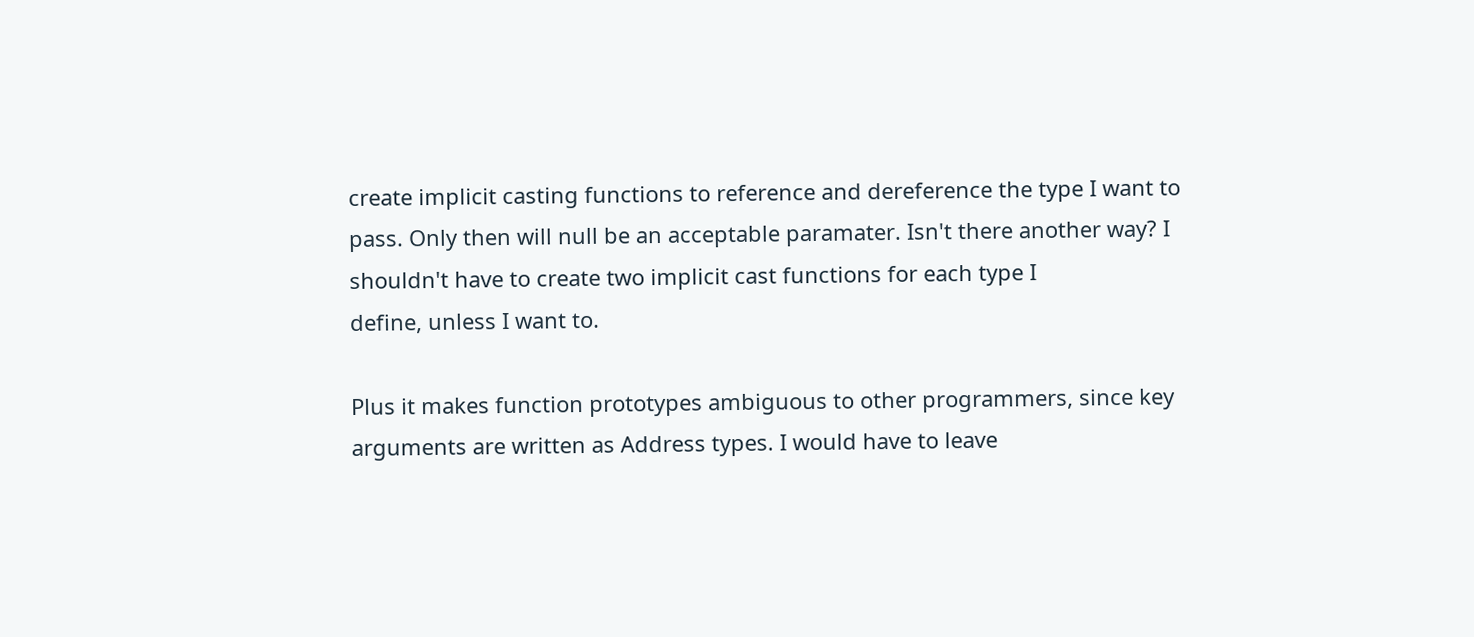create implicit casting functions to reference and dereference the type I want to
pass. Only then will null be an acceptable paramater. Isn't there another way? I
shouldn't have to create two implicit cast functions for each type I
define, unless I want to.

Plus it makes function prototypes ambiguous to other programmers, since key
arguments are written as Address types. I would have to leave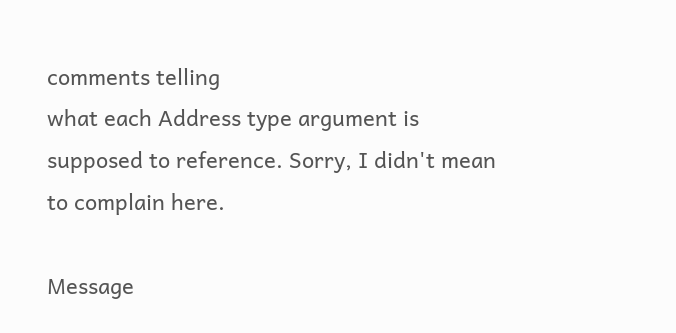comments telling
what each Address type argument is supposed to reference. Sorry, I didn't mean
to complain here.

Message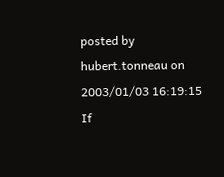posted by hubert.tonneau on 2003/01/03 16:19:15
If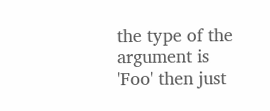the type of the argument is 'Foo' then just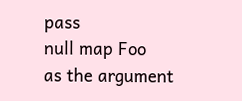pass
null map Foo
as the argument